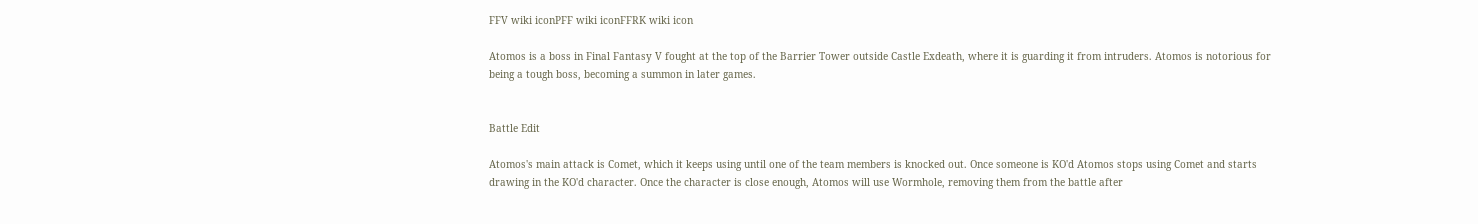FFV wiki iconPFF wiki iconFFRK wiki icon

Atomos is a boss in Final Fantasy V fought at the top of the Barrier Tower outside Castle Exdeath, where it is guarding it from intruders. Atomos is notorious for being a tough boss, becoming a summon in later games.


Battle Edit

Atomos's main attack is Comet, which it keeps using until one of the team members is knocked out. Once someone is KO'd Atomos stops using Comet and starts drawing in the KO'd character. Once the character is close enough, Atomos will use Wormhole, removing them from the battle after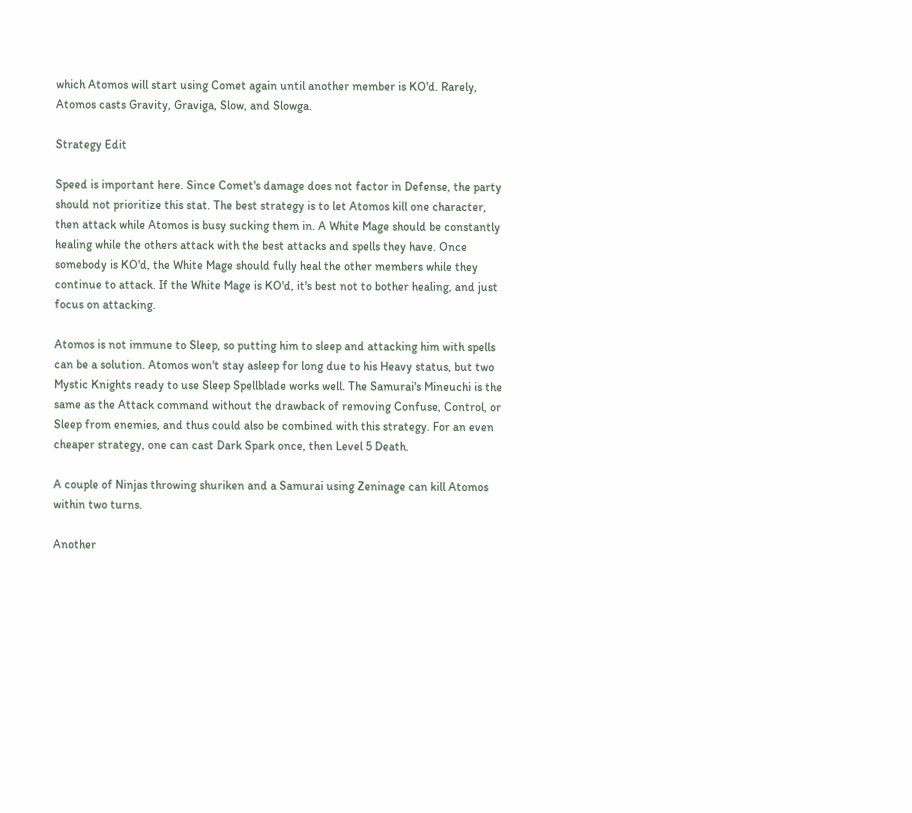which Atomos will start using Comet again until another member is KO'd. Rarely, Atomos casts Gravity, Graviga, Slow, and Slowga.

Strategy Edit

Speed is important here. Since Comet's damage does not factor in Defense, the party should not prioritize this stat. The best strategy is to let Atomos kill one character, then attack while Atomos is busy sucking them in. A White Mage should be constantly healing while the others attack with the best attacks and spells they have. Once somebody is KO'd, the White Mage should fully heal the other members while they continue to attack. If the White Mage is KO'd, it's best not to bother healing, and just focus on attacking.

Atomos is not immune to Sleep, so putting him to sleep and attacking him with spells can be a solution. Atomos won't stay asleep for long due to his Heavy status, but two Mystic Knights ready to use Sleep Spellblade works well. The Samurai's Mineuchi is the same as the Attack command without the drawback of removing Confuse, Control, or Sleep from enemies, and thus could also be combined with this strategy. For an even cheaper strategy, one can cast Dark Spark once, then Level 5 Death.

A couple of Ninjas throwing shuriken and a Samurai using Zeninage can kill Atomos within two turns.

Another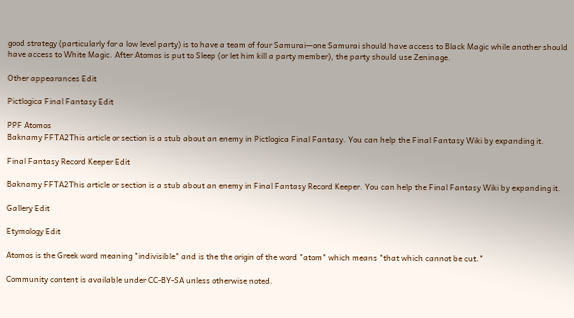good strategy (particularly for a low level party) is to have a team of four Samurai—one Samurai should have access to Black Magic while another should have access to White Magic. After Atomos is put to Sleep (or let him kill a party member), the party should use Zeninage.

Other appearances Edit

Pictlogica Final Fantasy Edit

PPF Atomos
Baknamy FFTA2This article or section is a stub about an enemy in Pictlogica Final Fantasy. You can help the Final Fantasy Wiki by expanding it.

Final Fantasy Record Keeper Edit

Baknamy FFTA2This article or section is a stub about an enemy in Final Fantasy Record Keeper. You can help the Final Fantasy Wiki by expanding it.

Gallery Edit

Etymology Edit

Atomos is the Greek word meaning "indivisible" and is the the origin of the word "atom" which means "that which cannot be cut."

Community content is available under CC-BY-SA unless otherwise noted.